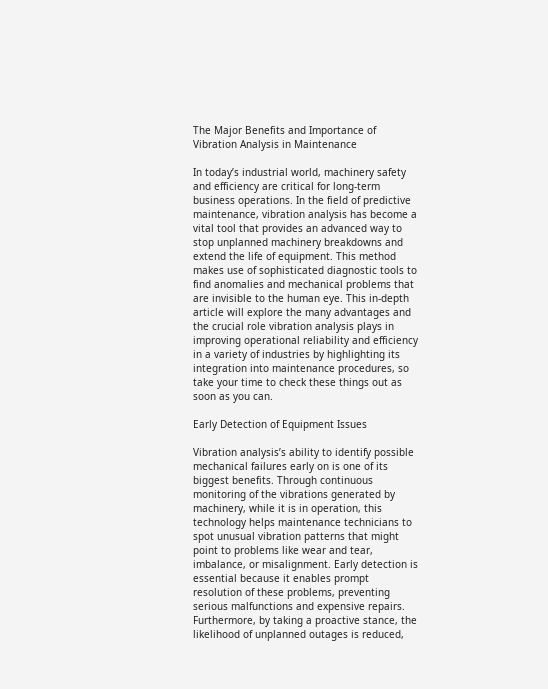The Major Benefits and Importance of Vibration Analysis in Maintenance

In today’s industrial world, machinery safety and efficiency are critical for long-term business operations. In the field of predictive maintenance, vibration analysis has become a vital tool that provides an advanced way to stop unplanned machinery breakdowns and extend the life of equipment. This method makes use of sophisticated diagnostic tools to find anomalies and mechanical problems that are invisible to the human eye. This in-depth article will explore the many advantages and the crucial role vibration analysis plays in improving operational reliability and efficiency in a variety of industries by highlighting its integration into maintenance procedures, so take your time to check these things out as soon as you can.

Early Detection of Equipment Issues

Vibration analysis’s ability to identify possible mechanical failures early on is one of its biggest benefits. Through continuous monitoring of the vibrations generated by machinery, while it is in operation, this technology helps maintenance technicians to spot unusual vibration patterns that might point to problems like wear and tear, imbalance, or misalignment. Early detection is essential because it enables prompt resolution of these problems, preventing serious malfunctions and expensive repairs. Furthermore, by taking a proactive stance, the likelihood of unplanned outages is reduced,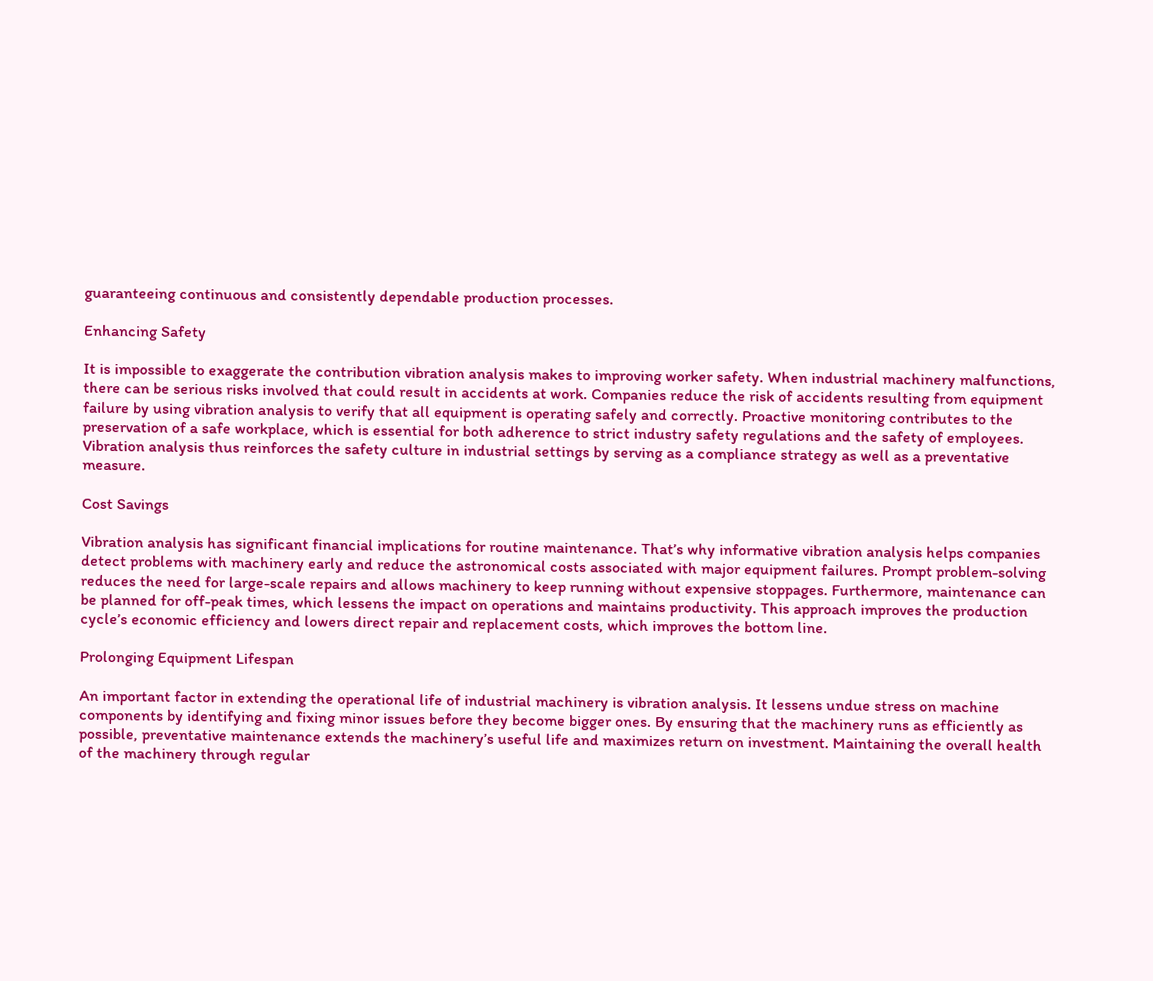guaranteeing continuous and consistently dependable production processes.

Enhancing Safety

It is impossible to exaggerate the contribution vibration analysis makes to improving worker safety. When industrial machinery malfunctions, there can be serious risks involved that could result in accidents at work. Companies reduce the risk of accidents resulting from equipment failure by using vibration analysis to verify that all equipment is operating safely and correctly. Proactive monitoring contributes to the preservation of a safe workplace, which is essential for both adherence to strict industry safety regulations and the safety of employees. Vibration analysis thus reinforces the safety culture in industrial settings by serving as a compliance strategy as well as a preventative measure.

Cost Savings

Vibration analysis has significant financial implications for routine maintenance. That’s why informative vibration analysis helps companies detect problems with machinery early and reduce the astronomical costs associated with major equipment failures. Prompt problem-solving reduces the need for large-scale repairs and allows machinery to keep running without expensive stoppages. Furthermore, maintenance can be planned for off-peak times, which lessens the impact on operations and maintains productivity. This approach improves the production cycle’s economic efficiency and lowers direct repair and replacement costs, which improves the bottom line.

Prolonging Equipment Lifespan

An important factor in extending the operational life of industrial machinery is vibration analysis. It lessens undue stress on machine components by identifying and fixing minor issues before they become bigger ones. By ensuring that the machinery runs as efficiently as possible, preventative maintenance extends the machinery’s useful life and maximizes return on investment. Maintaining the overall health of the machinery through regular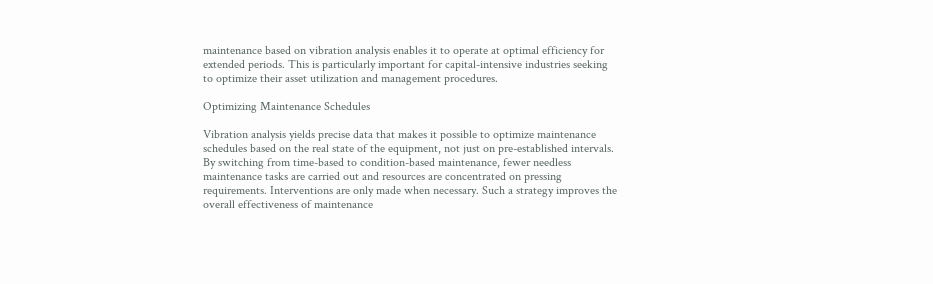maintenance based on vibration analysis enables it to operate at optimal efficiency for extended periods. This is particularly important for capital-intensive industries seeking to optimize their asset utilization and management procedures.

Optimizing Maintenance Schedules

Vibration analysis yields precise data that makes it possible to optimize maintenance schedules based on the real state of the equipment, not just on pre-established intervals. By switching from time-based to condition-based maintenance, fewer needless maintenance tasks are carried out and resources are concentrated on pressing requirements. Interventions are only made when necessary. Such a strategy improves the overall effectiveness of maintenance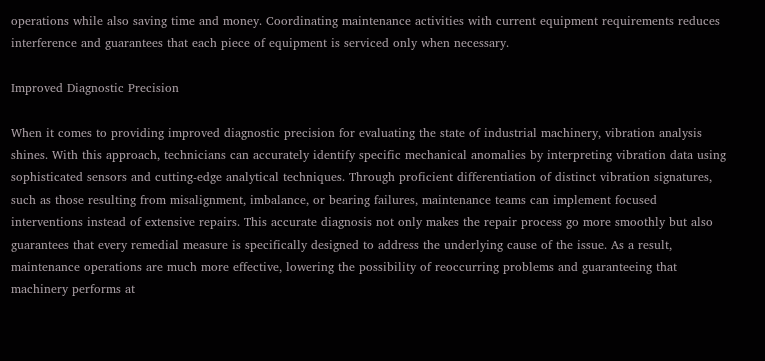operations while also saving time and money. Coordinating maintenance activities with current equipment requirements reduces interference and guarantees that each piece of equipment is serviced only when necessary.

Improved Diagnostic Precision

When it comes to providing improved diagnostic precision for evaluating the state of industrial machinery, vibration analysis shines. With this approach, technicians can accurately identify specific mechanical anomalies by interpreting vibration data using sophisticated sensors and cutting-edge analytical techniques. Through proficient differentiation of distinct vibration signatures, such as those resulting from misalignment, imbalance, or bearing failures, maintenance teams can implement focused interventions instead of extensive repairs. This accurate diagnosis not only makes the repair process go more smoothly but also guarantees that every remedial measure is specifically designed to address the underlying cause of the issue. As a result, maintenance operations are much more effective, lowering the possibility of reoccurring problems and guaranteeing that machinery performs at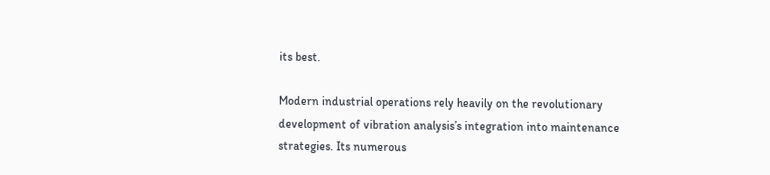its best.

Modern industrial operations rely heavily on the revolutionary development of vibration analysis’s integration into maintenance strategies. Its numerous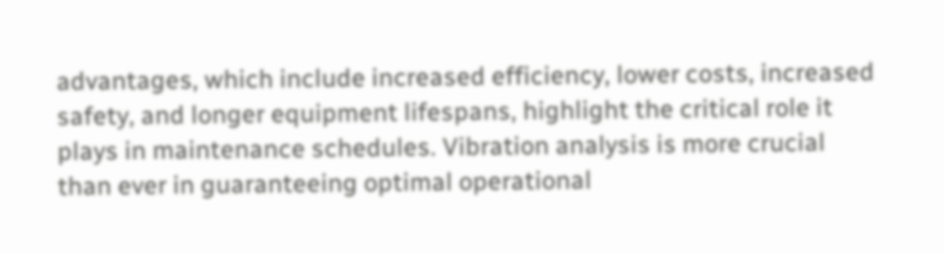advantages, which include increased efficiency, lower costs, increased safety, and longer equipment lifespans, highlight the critical role it plays in maintenance schedules. Vibration analysis is more crucial than ever in guaranteeing optimal operational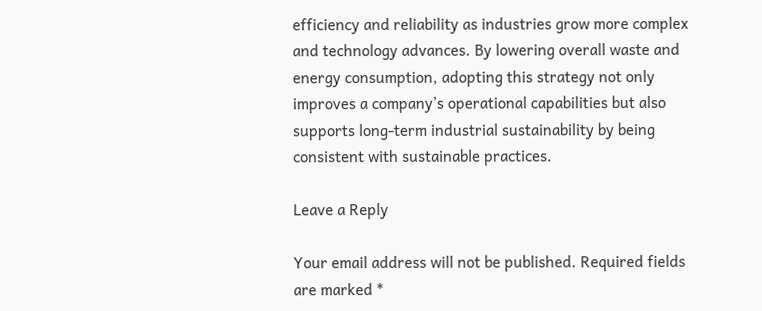efficiency and reliability as industries grow more complex and technology advances. By lowering overall waste and energy consumption, adopting this strategy not only improves a company’s operational capabilities but also supports long-term industrial sustainability by being consistent with sustainable practices.

Leave a Reply

Your email address will not be published. Required fields are marked *